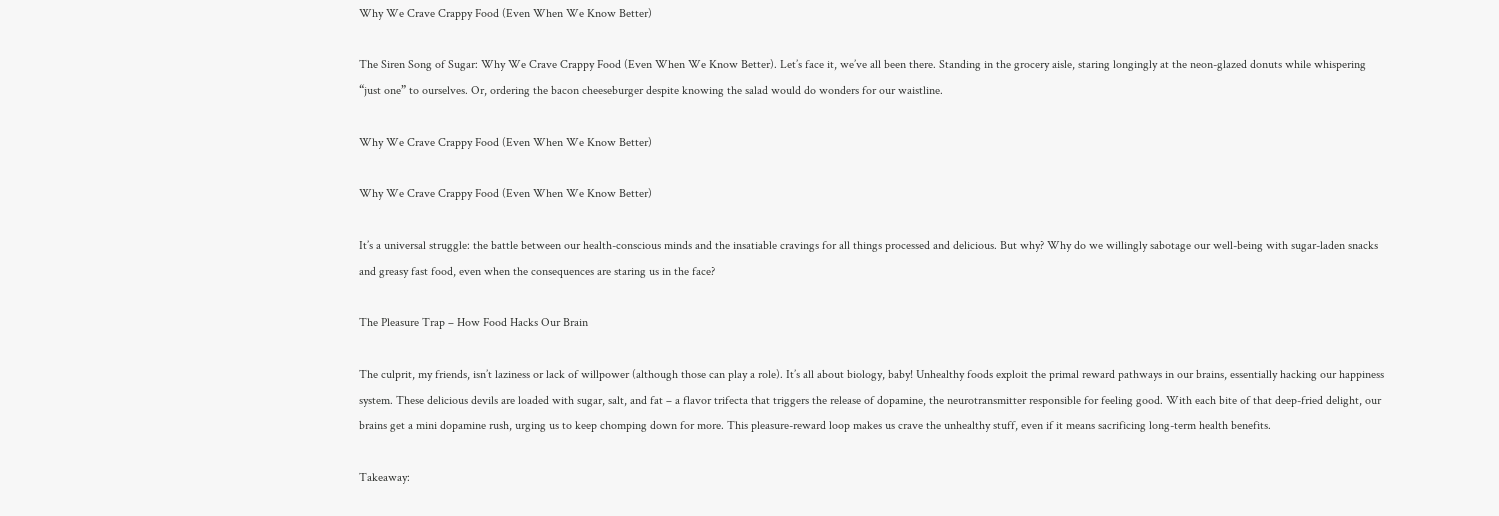Why We Crave Crappy Food (Even When We Know Better)

The Siren Song of Sugar: Why We Crave Crappy Food (Even When We Know Better). Let’s face it, we’ve all been there. Standing in the grocery aisle, staring longingly at the neon-glazed donuts while whispering “just one” to ourselves. Or, ordering the bacon cheeseburger despite knowing the salad would do wonders for our waistline.

Why We Crave Crappy Food (Even When We Know Better)

Why We Crave Crappy Food (Even When We Know Better)

It’s a universal struggle: the battle between our health-conscious minds and the insatiable cravings for all things processed and delicious. But why? Why do we willingly sabotage our well-being with sugar-laden snacks and greasy fast food, even when the consequences are staring us in the face?

The Pleasure Trap – How Food Hacks Our Brain

The culprit, my friends, isn’t laziness or lack of willpower (although those can play a role). It’s all about biology, baby! Unhealthy foods exploit the primal reward pathways in our brains, essentially hacking our happiness system. These delicious devils are loaded with sugar, salt, and fat – a flavor trifecta that triggers the release of dopamine, the neurotransmitter responsible for feeling good. With each bite of that deep-fried delight, our brains get a mini dopamine rush, urging us to keep chomping down for more. This pleasure-reward loop makes us crave the unhealthy stuff, even if it means sacrificing long-term health benefits.

Takeaway: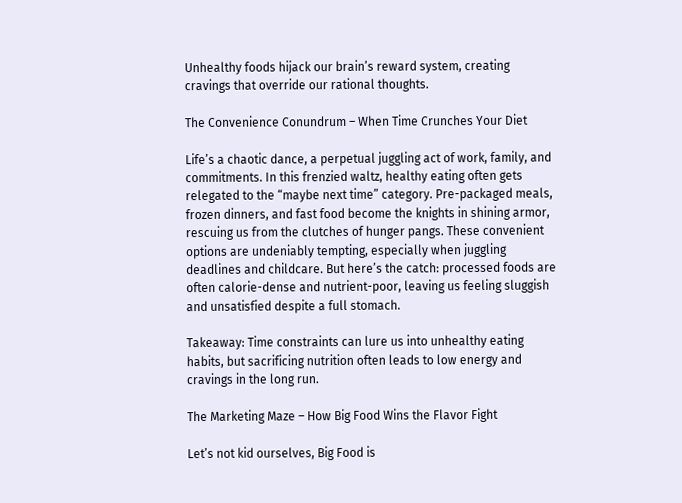Unhealthy foods hijack our brain’s reward system, creating cravings that override our rational thoughts.

The Convenience Conundrum – When Time Crunches Your Diet

Life’s a chaotic dance, a perpetual juggling act of work, family, and commitments. In this frenzied waltz, healthy eating often gets relegated to the “maybe next time” category. Pre-packaged meals, frozen dinners, and fast food become the knights in shining armor, rescuing us from the clutches of hunger pangs. These convenient options are undeniably tempting, especially when juggling deadlines and childcare. But here’s the catch: processed foods are often calorie-dense and nutrient-poor, leaving us feeling sluggish and unsatisfied despite a full stomach.

Takeaway: Time constraints can lure us into unhealthy eating habits, but sacrificing nutrition often leads to low energy and cravings in the long run.

The Marketing Maze – How Big Food Wins the Flavor Fight

Let’s not kid ourselves, Big Food is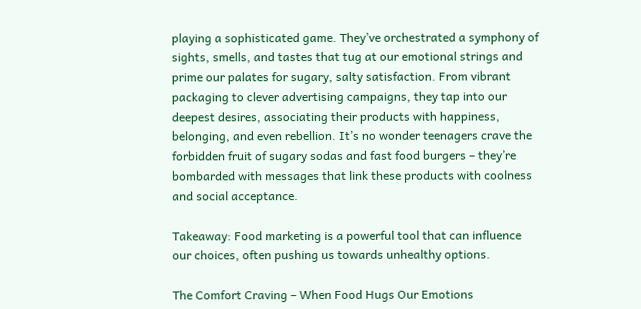playing a sophisticated game. They’ve orchestrated a symphony of sights, smells, and tastes that tug at our emotional strings and prime our palates for sugary, salty satisfaction. From vibrant packaging to clever advertising campaigns, they tap into our deepest desires, associating their products with happiness, belonging, and even rebellion. It’s no wonder teenagers crave the forbidden fruit of sugary sodas and fast food burgers – they’re bombarded with messages that link these products with coolness and social acceptance.

Takeaway: Food marketing is a powerful tool that can influence our choices, often pushing us towards unhealthy options.

The Comfort Craving – When Food Hugs Our Emotions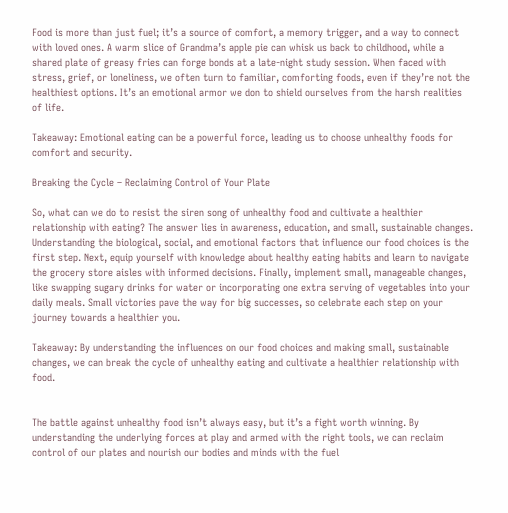Food is more than just fuel; it’s a source of comfort, a memory trigger, and a way to connect with loved ones. A warm slice of Grandma’s apple pie can whisk us back to childhood, while a shared plate of greasy fries can forge bonds at a late-night study session. When faced with stress, grief, or loneliness, we often turn to familiar, comforting foods, even if they’re not the healthiest options. It’s an emotional armor we don to shield ourselves from the harsh realities of life.

Takeaway: Emotional eating can be a powerful force, leading us to choose unhealthy foods for comfort and security.

Breaking the Cycle – Reclaiming Control of Your Plate

So, what can we do to resist the siren song of unhealthy food and cultivate a healthier relationship with eating? The answer lies in awareness, education, and small, sustainable changes. Understanding the biological, social, and emotional factors that influence our food choices is the first step. Next, equip yourself with knowledge about healthy eating habits and learn to navigate the grocery store aisles with informed decisions. Finally, implement small, manageable changes, like swapping sugary drinks for water or incorporating one extra serving of vegetables into your daily meals. Small victories pave the way for big successes, so celebrate each step on your journey towards a healthier you.

Takeaway: By understanding the influences on our food choices and making small, sustainable changes, we can break the cycle of unhealthy eating and cultivate a healthier relationship with food.


The battle against unhealthy food isn’t always easy, but it’s a fight worth winning. By understanding the underlying forces at play and armed with the right tools, we can reclaim control of our plates and nourish our bodies and minds with the fuel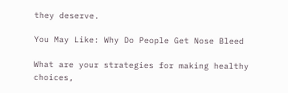they deserve.

You May Like: Why Do People Get Nose Bleed

What are your strategies for making healthy choices,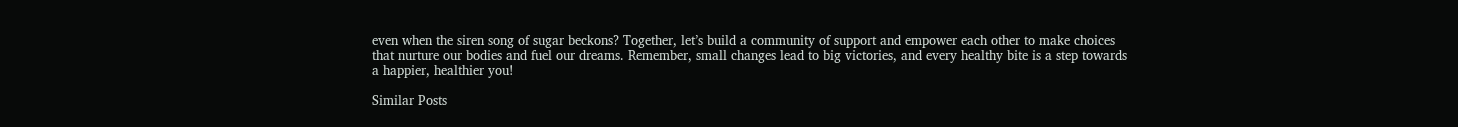even when the siren song of sugar beckons? Together, let’s build a community of support and empower each other to make choices that nurture our bodies and fuel our dreams. Remember, small changes lead to big victories, and every healthy bite is a step towards a happier, healthier you!

Similar Posts